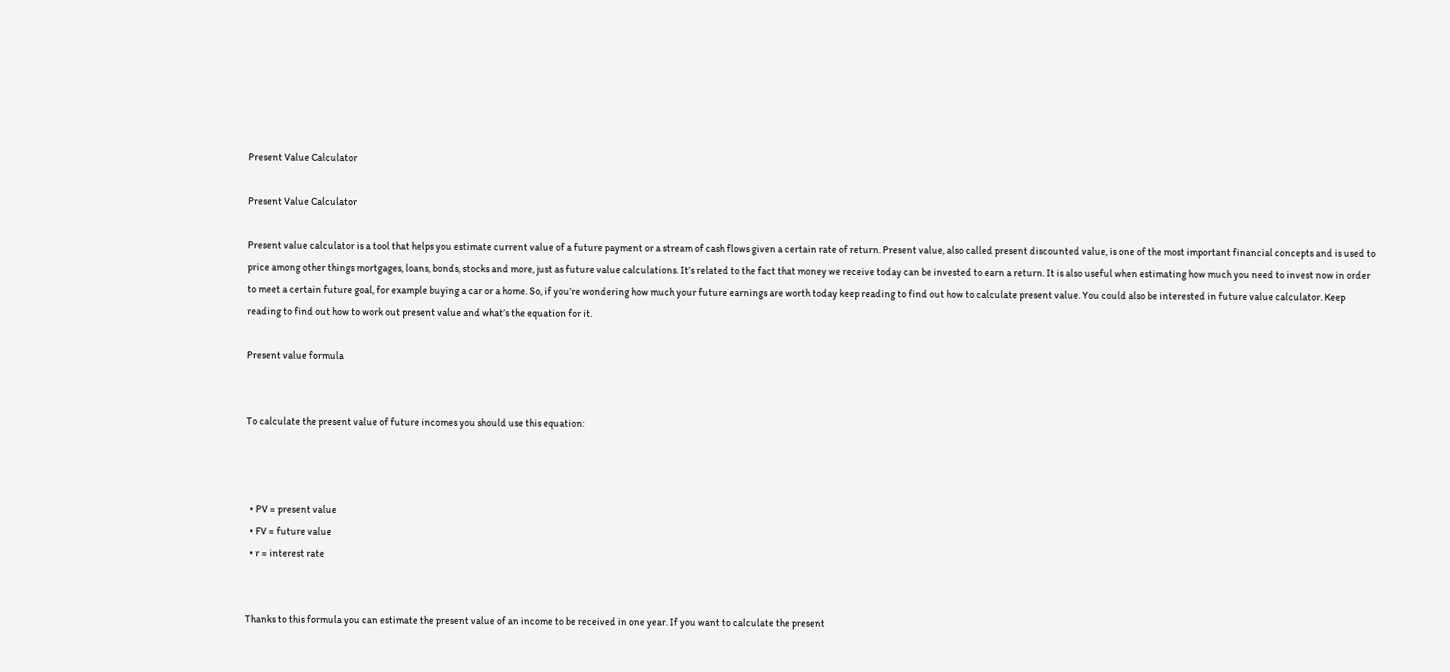Present Value Calculator

Present Value Calculator

Present value calculator is a tool that helps you estimate current value of a future payment or a stream of cash flows given a certain rate of return. Present value, also called present discounted value, is one of the most important financial concepts and is used to price among other things mortgages, loans, bonds, stocks and more, just as future value calculations. It’s related to the fact that money we receive today can be invested to earn a return. It is also useful when estimating how much you need to invest now in order to meet a certain future goal, for example buying a car or a home. So, if you’re wondering how much your future earnings are worth today keep reading to find out how to calculate present value. You could also be interested in future value calculator. Keep reading to find out how to work out present value and what’s the equation for it.

Present value formula


To calculate the present value of future incomes you should use this equation:



  • PV = present value
  • FV = future value
  • r = interest rate


Thanks to this formula you can estimate the present value of an income to be received in one year. If you want to calculate the present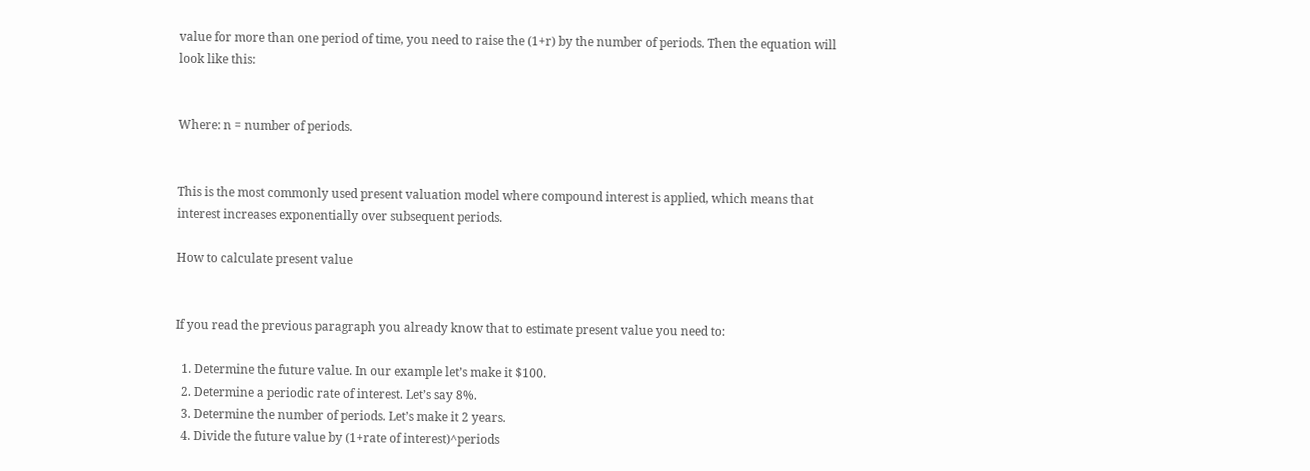value for more than one period of time, you need to raise the (1+r) by the number of periods. Then the equation will look like this:


Where: n = number of periods.


This is the most commonly used present valuation model where compound interest is applied, which means that interest increases exponentially over subsequent periods.

How to calculate present value


If you read the previous paragraph you already know that to estimate present value you need to:

  1. Determine the future value. In our example let’s make it $100.
  2. Determine a periodic rate of interest. Let’s say 8%.
  3. Determine the number of periods. Let’s make it 2 years.
  4. Divide the future value by (1+rate of interest)^periods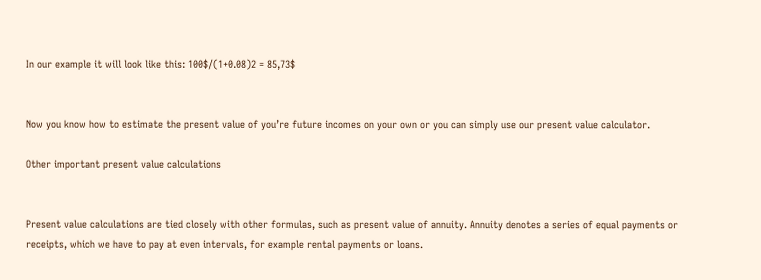In our example it will look like this: 100$/(1+0.08)2 = 85,73$


Now you know how to estimate the present value of you’re future incomes on your own or you can simply use our present value calculator.

Other important present value calculations


Present value calculations are tied closely with other formulas, such as present value of annuity. Annuity denotes a series of equal payments or receipts, which we have to pay at even intervals, for example rental payments or loans.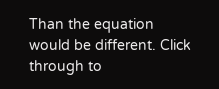Than the equation would be different. Click through to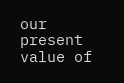our present value of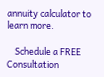annuity calculator to learn more.

    Schedule a FREE Consultation